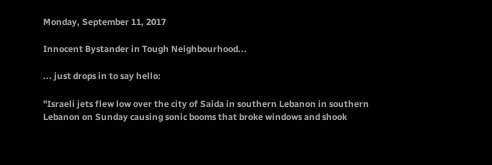Monday, September 11, 2017

Innocent Bystander in Tough Neighbourhood...

... just drops in to say hello:

"Israeli jets flew low over the city of Saida in southern Lebanon in southern Lebanon on Sunday causing sonic booms that broke windows and shook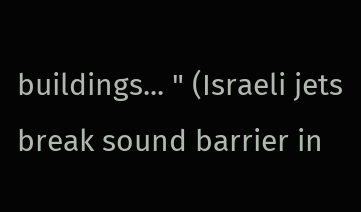buildings... " (Israeli jets break sound barrier in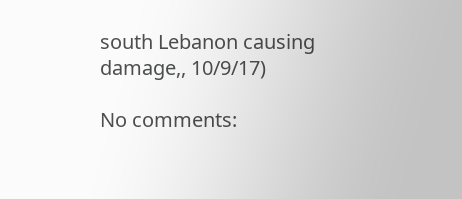south Lebanon causing damage,, 10/9/17)

No comments: